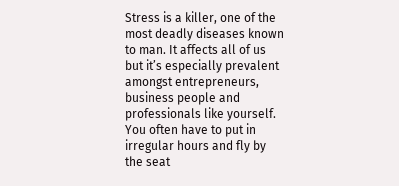Stress is a killer, one of the most deadly diseases known to man. It affects all of us but it’s especially prevalent amongst entrepreneurs, business people and professionals like yourself. You often have to put in irregular hours and fly by the seat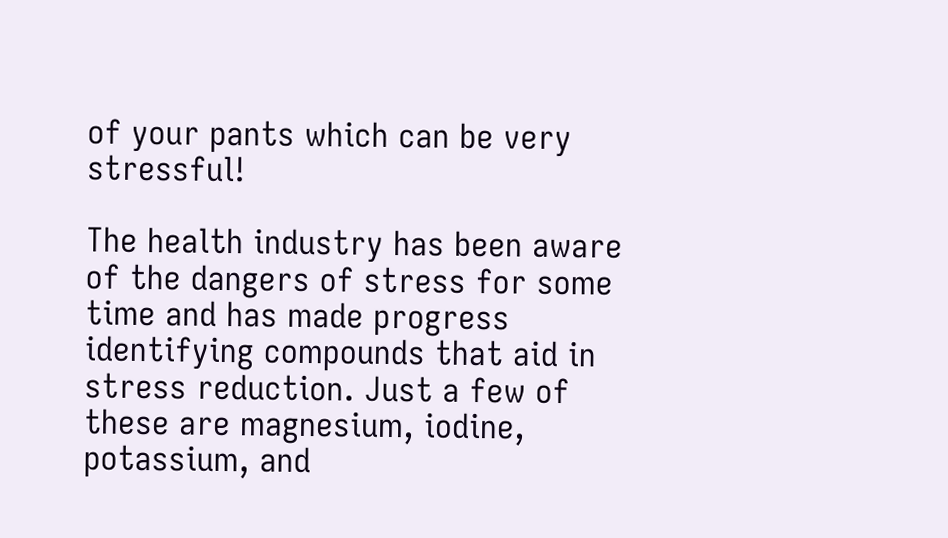of your pants which can be very stressful!

The health industry has been aware of the dangers of stress for some time and has made progress identifying compounds that aid in stress reduction. Just a few of these are magnesium, iodine, potassium, and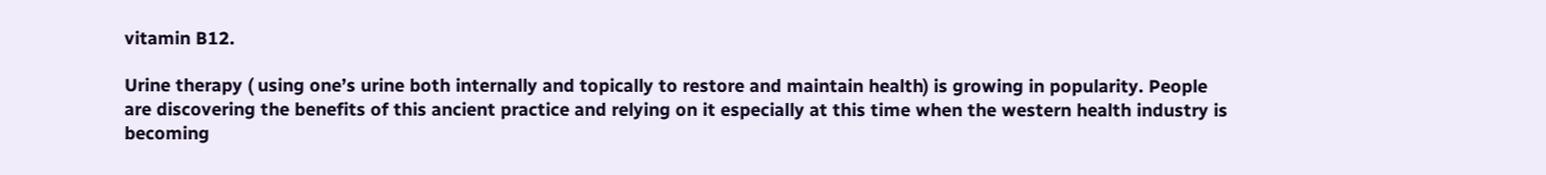vitamin B12.

Urine therapy ( using one’s urine both internally and topically to restore and maintain health) is growing in popularity. People are discovering the benefits of this ancient practice and relying on it especially at this time when the western health industry is becoming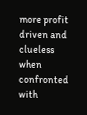more profit driven and clueless when confronted with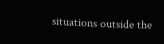situations outside the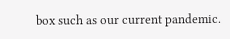box such as our current pandemic.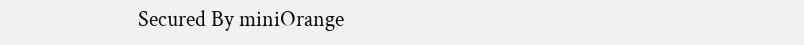Secured By miniOrange